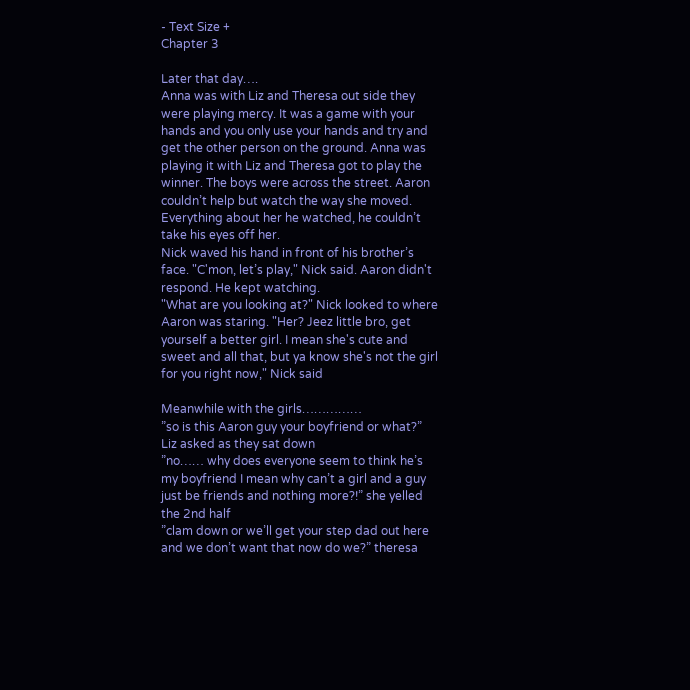- Text Size +
Chapter 3

Later that day….
Anna was with Liz and Theresa out side they were playing mercy. It was a game with your hands and you only use your hands and try and get the other person on the ground. Anna was playing it with Liz and Theresa got to play the winner. The boys were across the street. Aaron couldn’t help but watch the way she moved. Everything about her he watched, he couldn’t take his eyes off her.
Nick waved his hand in front of his brother’s face. "C'mon, let’s play," Nick said. Aaron didn't respond. He kept watching.
"What are you looking at?" Nick looked to where Aaron was staring. "Her? Jeez little bro, get yourself a better girl. I mean she's cute and sweet and all that, but ya know she's not the girl for you right now," Nick said

Meanwhile with the girls……………
”so is this Aaron guy your boyfriend or what?” Liz asked as they sat down
”no…… why does everyone seem to think he’s my boyfriend I mean why can’t a girl and a guy just be friends and nothing more?!” she yelled the 2nd half
”clam down or we’ll get your step dad out here and we don’t want that now do we?” theresa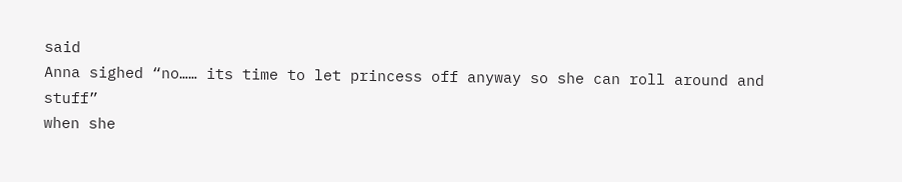said
Anna sighed “no…… its time to let princess off anyway so she can roll around and stuff”
when she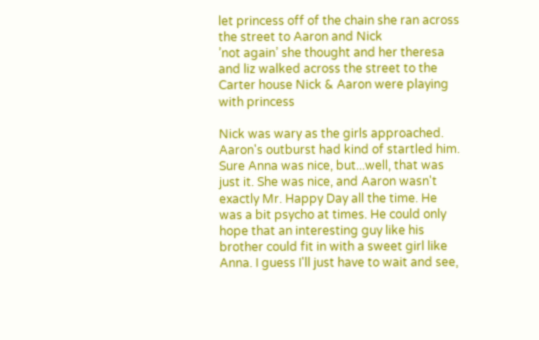let princess off of the chain she ran across the street to Aaron and Nick
’not again’ she thought and her theresa and liz walked across the street to the Carter house Nick & Aaron were playing with princess

Nick was wary as the girls approached. Aaron's outburst had kind of startled him. Sure Anna was nice, but...well, that was just it. She was nice, and Aaron wasn't exactly Mr. Happy Day all the time. He was a bit psycho at times. He could only hope that an interesting guy like his brother could fit in with a sweet girl like Anna. I guess I'll just have to wait and see,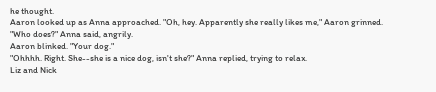he thought.
Aaron looked up as Anna approached. "Oh, hey. Apparently she really likes me," Aaron grinned.
"Who does?" Anna said, angrily.
Aaron blinked. "Your dog."
"Ohhhh. Right. She--she is a nice dog, isn't she?" Anna replied, trying to relax.
Liz and Nick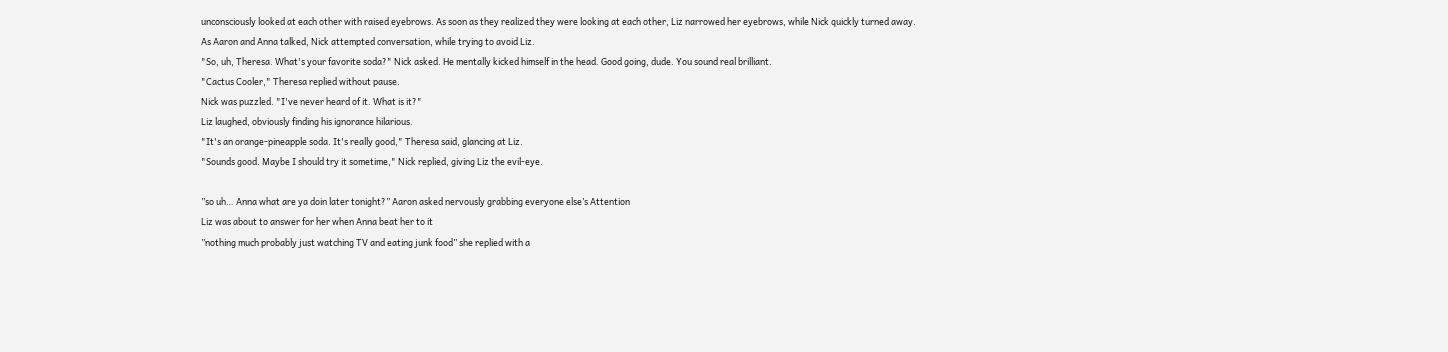unconsciously looked at each other with raised eyebrows. As soon as they realized they were looking at each other, Liz narrowed her eyebrows, while Nick quickly turned away.
As Aaron and Anna talked, Nick attempted conversation, while trying to avoid Liz.
"So, uh, Theresa. What's your favorite soda?" Nick asked. He mentally kicked himself in the head. Good going, dude. You sound real brilliant.
"Cactus Cooler," Theresa replied without pause.
Nick was puzzled. "I've never heard of it. What is it?"
Liz laughed, obviously finding his ignorance hilarious.
"It's an orange-pineapple soda. It's really good," Theresa said, glancing at Liz.
"Sounds good. Maybe I should try it sometime," Nick replied, giving Liz the evil-eye.

”so uh… Anna what are ya doin later tonight?” Aaron asked nervously grabbing everyone else’s Attention
Liz was about to answer for her when Anna beat her to it
”nothing much probably just watching TV and eating junk food” she replied with a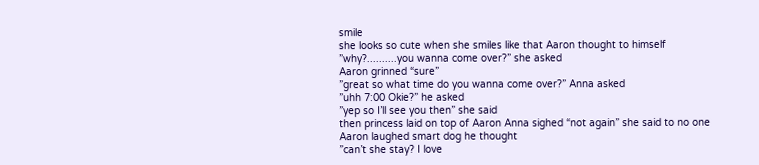smile
she looks so cute when she smiles like that Aaron thought to himself
”why?..........you wanna come over?” she asked
Aaron grinned “sure”
”great so what time do you wanna come over?” Anna asked
”uhh 7:00 Okie?” he asked
”yep so I’ll see you then” she said
then princess laid on top of Aaron Anna sighed “not again” she said to no one
Aaron laughed smart dog he thought
”can’t she stay? I love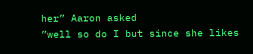her” Aaron asked
”well so do I but since she likes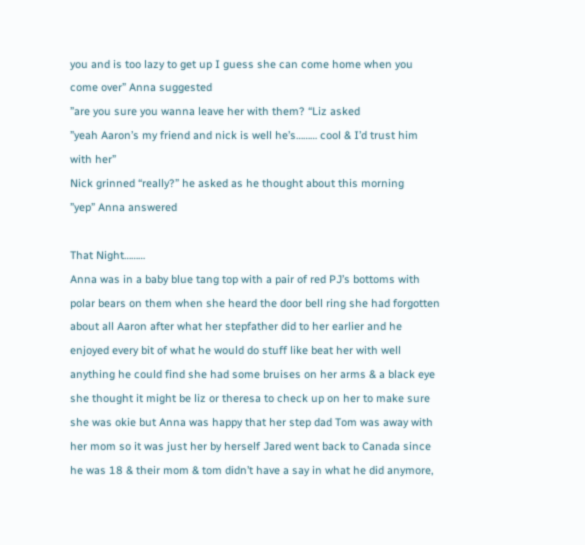you and is too lazy to get up I guess she can come home when you come over” Anna suggested
”are you sure you wanna leave her with them? “Liz asked
”yeah Aaron’s my friend and nick is well he’s……… cool & I’d trust him with her”
Nick grinned “really?” he asked as he thought about this morning
”yep” Anna answered

That Night………
Anna was in a baby blue tang top with a pair of red PJ’s bottoms with polar bears on them when she heard the door bell ring she had forgotten about all Aaron after what her stepfather did to her earlier and he enjoyed every bit of what he would do stuff like beat her with well anything he could find she had some bruises on her arms & a black eye she thought it might be liz or theresa to check up on her to make sure she was okie but Anna was happy that her step dad Tom was away with her mom so it was just her by herself Jared went back to Canada since he was 18 & their mom & tom didn’t have a say in what he did anymore,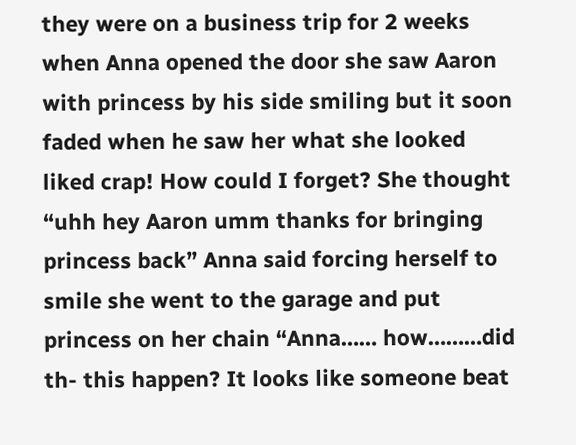they were on a business trip for 2 weeks when Anna opened the door she saw Aaron with princess by his side smiling but it soon faded when he saw her what she looked liked crap! How could I forget? She thought “uhh hey Aaron umm thanks for bringing princess back” Anna said forcing herself to smile she went to the garage and put princess on her chain “Anna…… how………did th- this happen? It looks like someone beat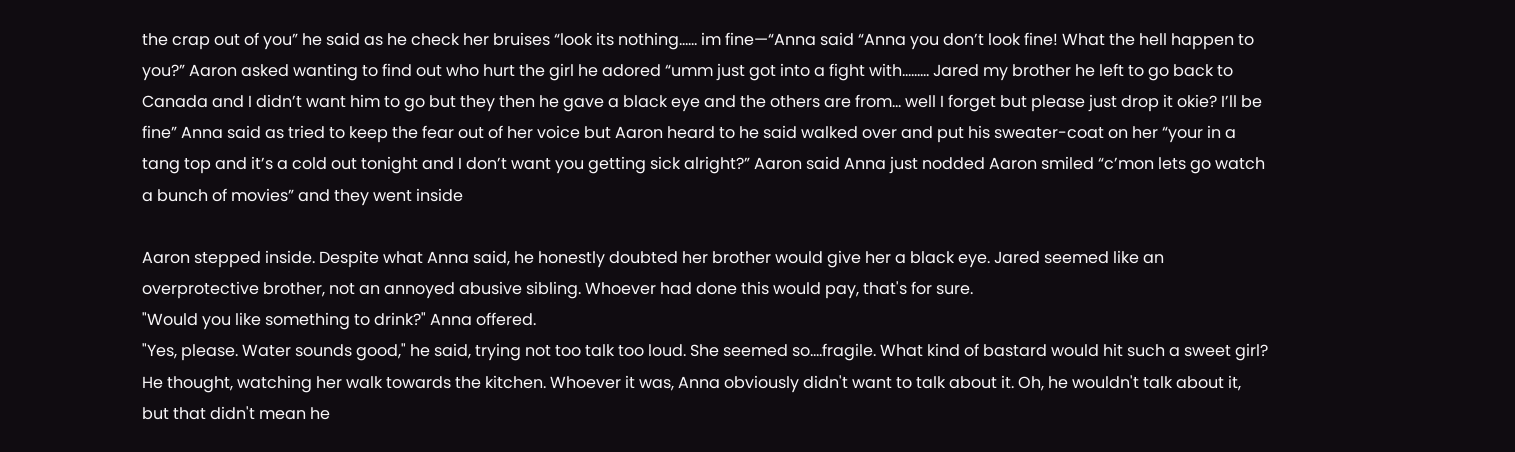the crap out of you” he said as he check her bruises “look its nothing…… im fine—“Anna said “Anna you don’t look fine! What the hell happen to you?” Aaron asked wanting to find out who hurt the girl he adored “umm just got into a fight with……… Jared my brother he left to go back to Canada and I didn’t want him to go but they then he gave a black eye and the others are from... well I forget but please just drop it okie? I’ll be fine” Anna said as tried to keep the fear out of her voice but Aaron heard to he said walked over and put his sweater-coat on her “your in a tang top and it’s a cold out tonight and I don’t want you getting sick alright?” Aaron said Anna just nodded Aaron smiled “c’mon lets go watch a bunch of movies” and they went inside

Aaron stepped inside. Despite what Anna said, he honestly doubted her brother would give her a black eye. Jared seemed like an overprotective brother, not an annoyed abusive sibling. Whoever had done this would pay, that's for sure.
"Would you like something to drink?" Anna offered.
"Yes, please. Water sounds good," he said, trying not too talk too loud. She seemed so....fragile. What kind of bastard would hit such a sweet girl? He thought, watching her walk towards the kitchen. Whoever it was, Anna obviously didn't want to talk about it. Oh, he wouldn't talk about it, but that didn't mean he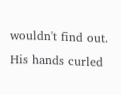wouldn't find out. His hands curled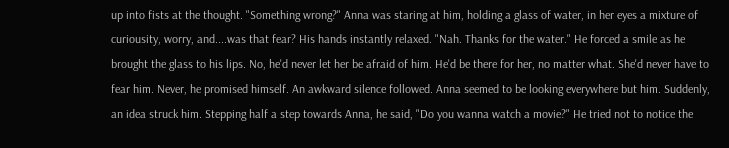up into fists at the thought. "Something wrong?" Anna was staring at him, holding a glass of water, in her eyes a mixture of curiousity, worry, and....was that fear? His hands instantly relaxed. "Nah. Thanks for the water." He forced a smile as he brought the glass to his lips. No, he'd never let her be afraid of him. He'd be there for her, no matter what. She'd never have to fear him. Never, he promised himself. An awkward silence followed. Anna seemed to be looking everywhere but him. Suddenly, an idea struck him. Stepping half a step towards Anna, he said, "Do you wanna watch a movie?" He tried not to notice the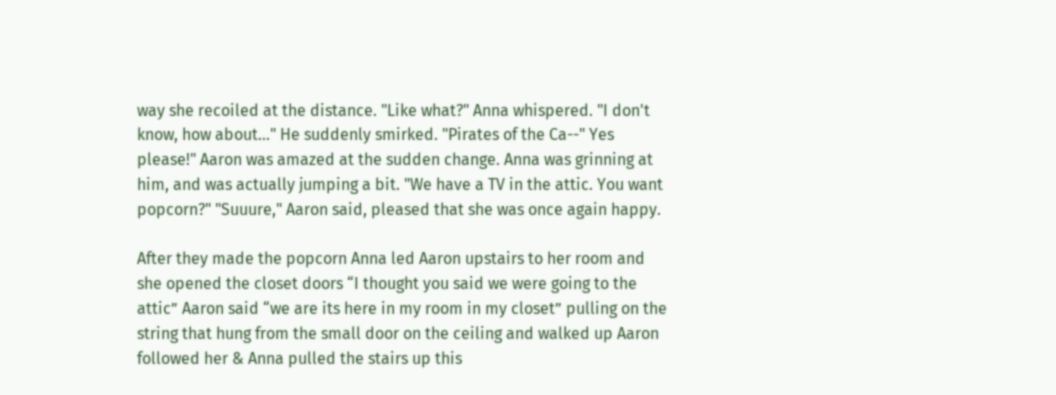way she recoiled at the distance. "Like what?" Anna whispered. "I don't know, how about..." He suddenly smirked. "Pirates of the Ca--" Yes please!" Aaron was amazed at the sudden change. Anna was grinning at him, and was actually jumping a bit. "We have a TV in the attic. You want popcorn?" "Suuure," Aaron said, pleased that she was once again happy.

After they made the popcorn Anna led Aaron upstairs to her room and she opened the closet doors “I thought you said we were going to the attic” Aaron said “we are its here in my room in my closet” pulling on the string that hung from the small door on the ceiling and walked up Aaron followed her & Anna pulled the stairs up this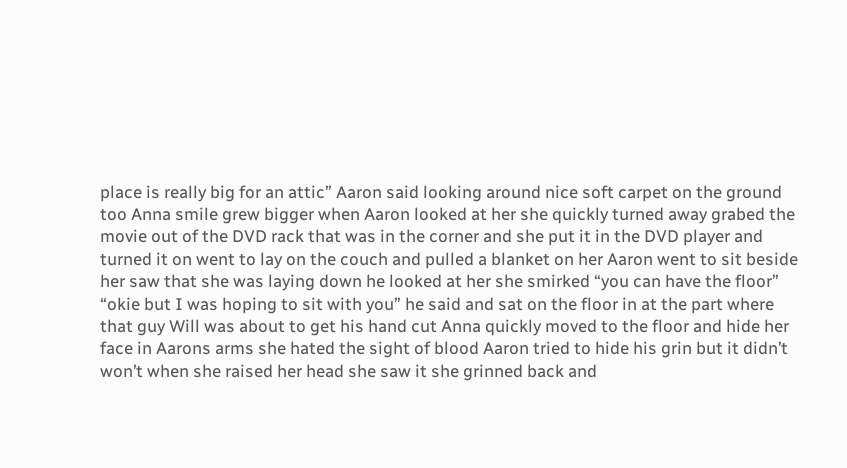place is really big for an attic” Aaron said looking around nice soft carpet on the ground too Anna smile grew bigger when Aaron looked at her she quickly turned away grabed the movie out of the DVD rack that was in the corner and she put it in the DVD player and turned it on went to lay on the couch and pulled a blanket on her Aaron went to sit beside her saw that she was laying down he looked at her she smirked “you can have the floor” “okie but I was hoping to sit with you” he said and sat on the floor in at the part where that guy Will was about to get his hand cut Anna quickly moved to the floor and hide her face in Aarons arms she hated the sight of blood Aaron tried to hide his grin but it didn’t won’t when she raised her head she saw it she grinned back and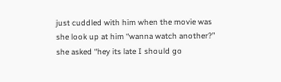just cuddled with him when the movie was she look up at him “wanna watch another?” she asked “hey its late I should go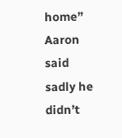home” Aaron said sadly he didn’t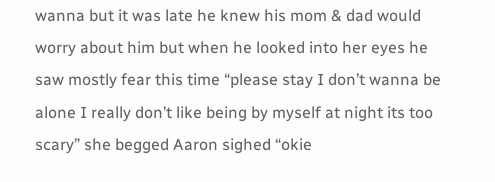wanna but it was late he knew his mom & dad would worry about him but when he looked into her eyes he saw mostly fear this time “please stay I don’t wanna be alone I really don’t like being by myself at night its too scary” she begged Aaron sighed “okie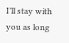I’ll stay with you as long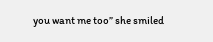you want me too” she smiled